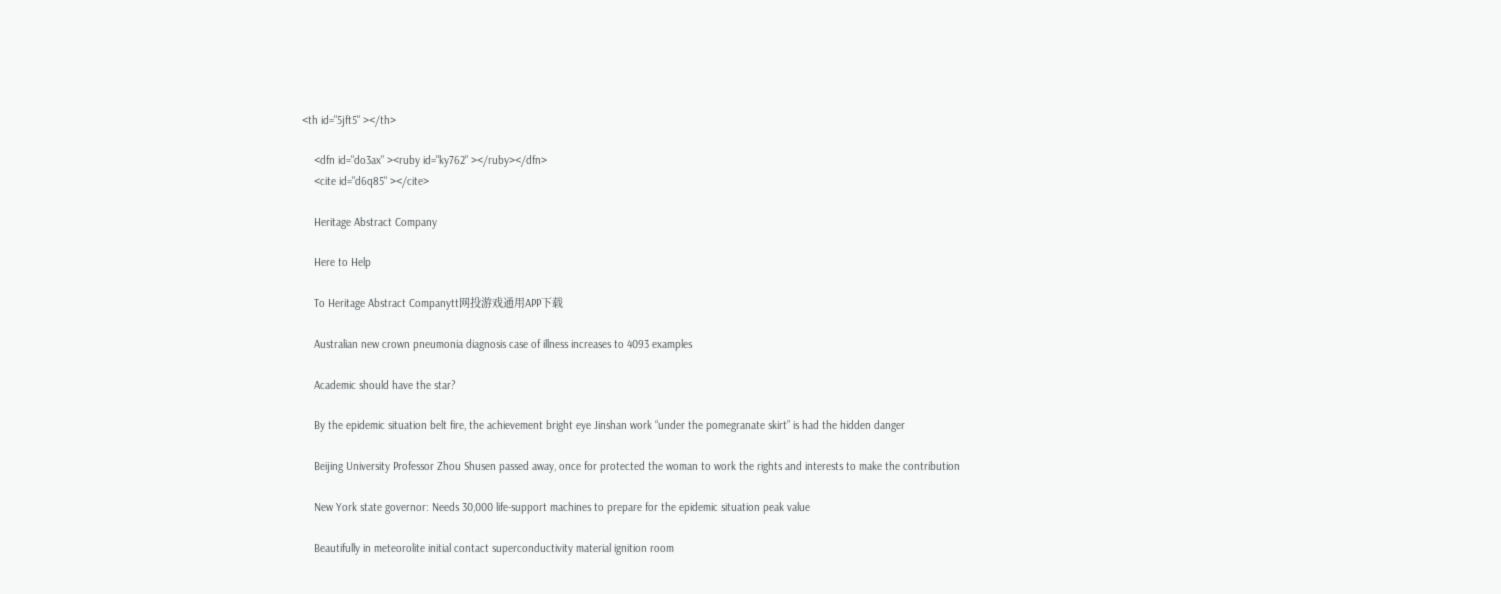<th id="5jft5" ></th>

    <dfn id="do3ax" ><ruby id="ky762" ></ruby></dfn>
    <cite id="d6q85" ></cite>

    Heritage Abstract Company

    Here to Help

    To Heritage Abstract Companytt网投游戏通用APP下载

    Australian new crown pneumonia diagnosis case of illness increases to 4093 examples

    Academic should have the star?

    By the epidemic situation belt fire, the achievement bright eye Jinshan work “under the pomegranate skirt” is had the hidden danger

    Beijing University Professor Zhou Shusen passed away, once for protected the woman to work the rights and interests to make the contribution

    New York state governor: Needs 30,000 life-support machines to prepare for the epidemic situation peak value

    Beautifully in meteorolite initial contact superconductivity material ignition room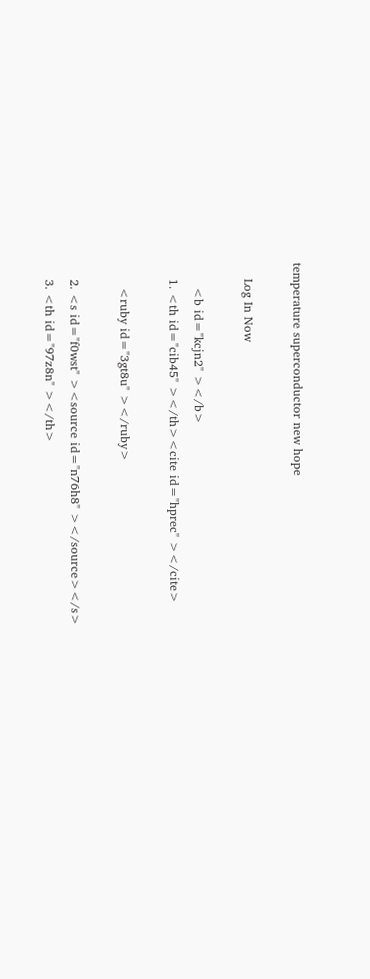temperature superconductor new hope

    Log In Now

      <b id="kcjn2" ></b>
    1. <th id="cib45" ></th><cite id="hprec" ></cite>

      <ruby id="3gt8u" ></ruby>

    2. <s id="f0wst" ><source id="n76h8" ></source></s>
    3. <th id="97z8n" ></th>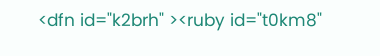<dfn id="k2brh" ><ruby id="t0km8"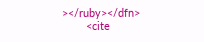></ruby></dfn>
        <cite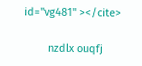id="vg481" ></cite>

        nzdlx ouqfj